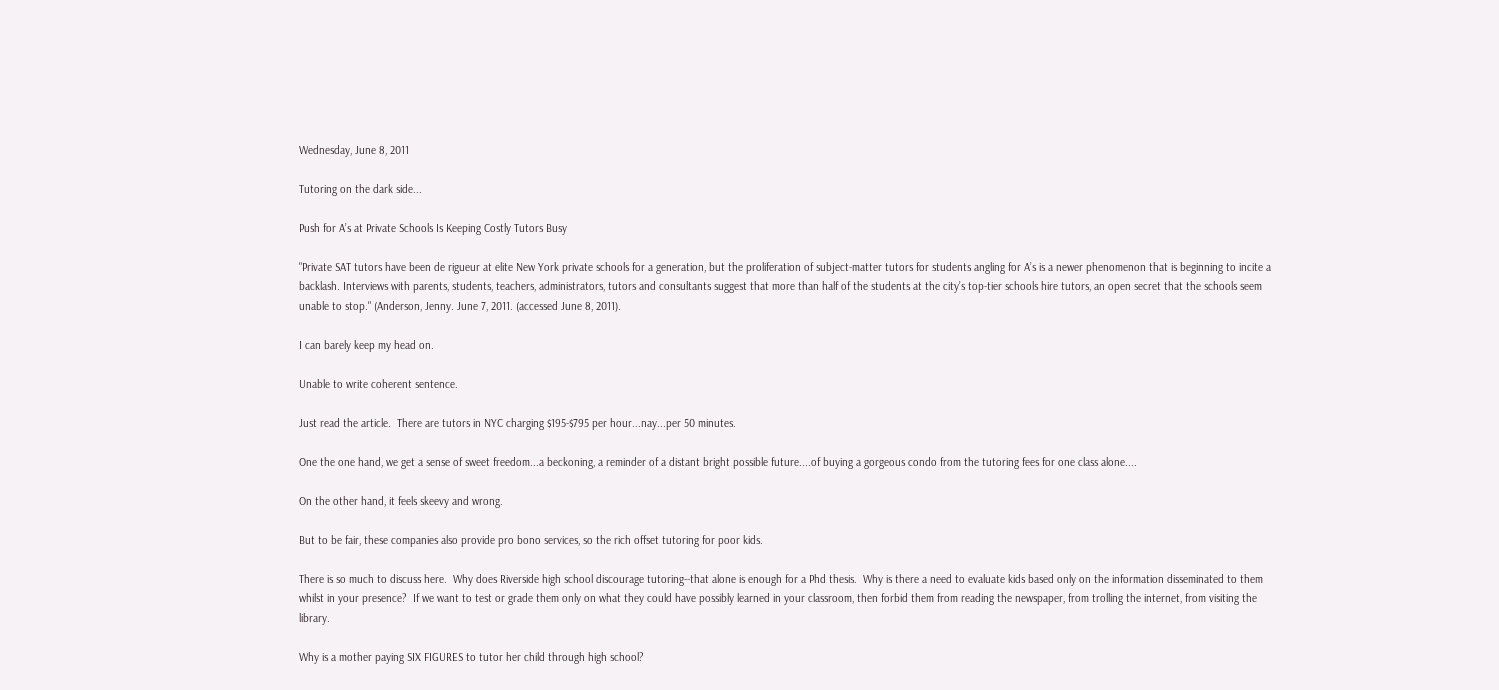Wednesday, June 8, 2011

Tutoring on the dark side...

Push for A’s at Private Schools Is Keeping Costly Tutors Busy

"Private SAT tutors have been de rigueur at elite New York private schools for a generation, but the proliferation of subject-matter tutors for students angling for A’s is a newer phenomenon that is beginning to incite a backlash. Interviews with parents, students, teachers, administrators, tutors and consultants suggest that more than half of the students at the city’s top-tier schools hire tutors, an open secret that the schools seem unable to stop." (Anderson, Jenny. June 7, 2011. (accessed June 8, 2011).

I can barely keep my head on.

Unable to write coherent sentence.

Just read the article.  There are tutors in NYC charging $195-$795 per hour...nay...per 50 minutes.

One the one hand, we get a sense of sweet freedom...a beckoning, a reminder of a distant bright possible future....of buying a gorgeous condo from the tutoring fees for one class alone....

On the other hand, it feels skeevy and wrong.

But to be fair, these companies also provide pro bono services, so the rich offset tutoring for poor kids.

There is so much to discuss here.  Why does Riverside high school discourage tutoring--that alone is enough for a Phd thesis.  Why is there a need to evaluate kids based only on the information disseminated to them whilst in your presence?  If we want to test or grade them only on what they could have possibly learned in your classroom, then forbid them from reading the newspaper, from trolling the internet, from visiting the library.

Why is a mother paying SIX FIGURES to tutor her child through high school?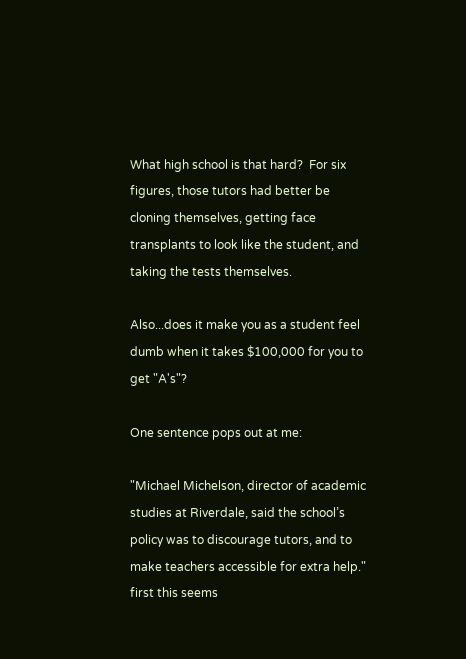What high school is that hard?  For six figures, those tutors had better be cloning themselves, getting face transplants to look like the student, and taking the tests themselves.

Also...does it make you as a student feel dumb when it takes $100,000 for you to get "A's"?

One sentence pops out at me:

"Michael Michelson, director of academic studies at Riverdale, said the school’s policy was to discourage tutors, and to make teachers accessible for extra help." first this seems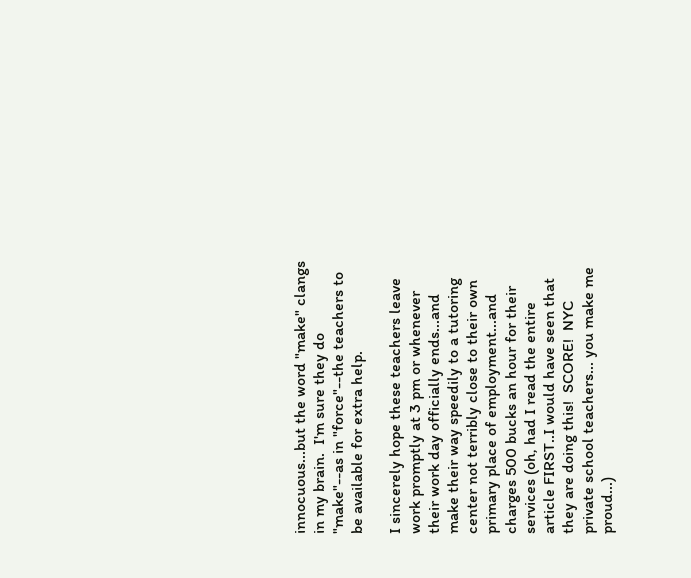innocuous...but the word "make" clangs in my brain.  I'm sure they do "make"--as in "force"--the teachers to be available for extra help.

I sincerely hope these teachers leave work promptly at 3 pm or whenever their work day officially ends...and make their way speedily to a tutoring center not terribly close to their own primary place of employment...and charges 500 bucks an hour for their services (oh, had I read the entire article FIRST..I would have seen that they are doing this!  SCORE!  NYC private school teachers... you make me proud...)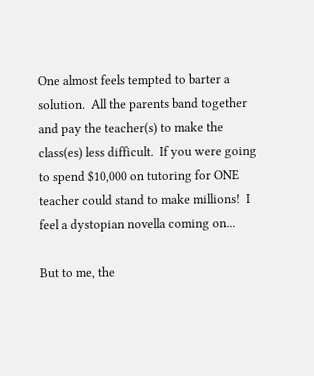One almost feels tempted to barter a solution.  All the parents band together and pay the teacher(s) to make the class(es) less difficult.  If you were going to spend $10,000 on tutoring for ONE teacher could stand to make millions!  I feel a dystopian novella coming on...

But to me, the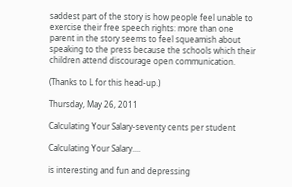saddest part of the story is how people feel unable to exercise their free speech rights: more than one parent in the story seems to feel squeamish about speaking to the press because the schools which their children attend discourage open communication.

(Thanks to L for this head-up.)

Thursday, May 26, 2011

Calculating Your Salary-seventy cents per student

Calculating Your Salary....

is interesting and fun and depressing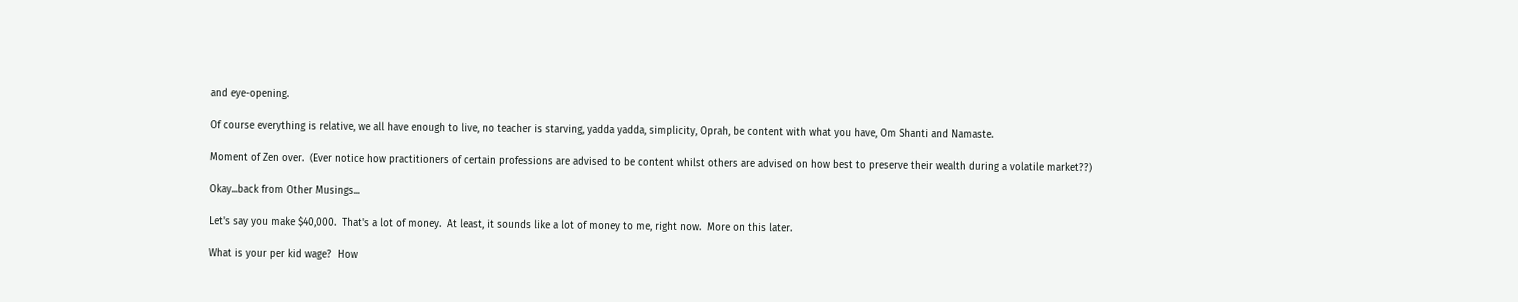and eye-opening.

Of course everything is relative, we all have enough to live, no teacher is starving, yadda yadda, simplicity, Oprah, be content with what you have, Om Shanti and Namaste.

Moment of Zen over.  (Ever notice how practitioners of certain professions are advised to be content whilst others are advised on how best to preserve their wealth during a volatile market??)

Okay...back from Other Musings...

Let's say you make $40,000.  That's a lot of money.  At least, it sounds like a lot of money to me, right now.  More on this later.

What is your per kid wage?  How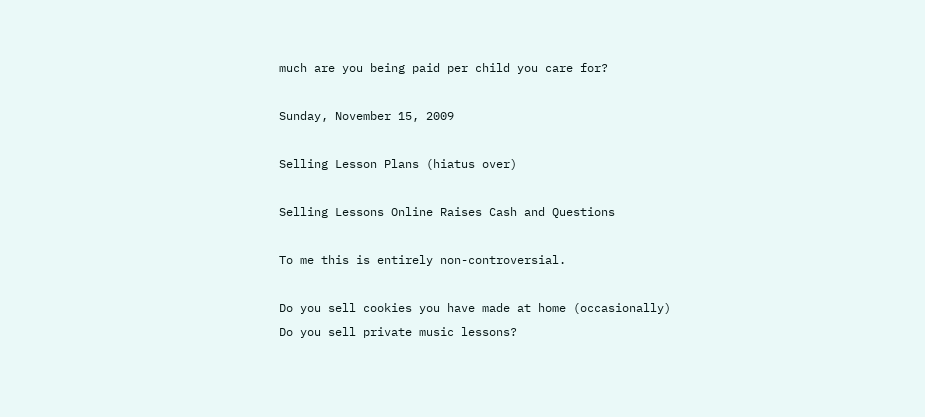much are you being paid per child you care for?

Sunday, November 15, 2009

Selling Lesson Plans (hiatus over)

Selling Lessons Online Raises Cash and Questions

To me this is entirely non-controversial.

Do you sell cookies you have made at home (occasionally)
Do you sell private music lessons?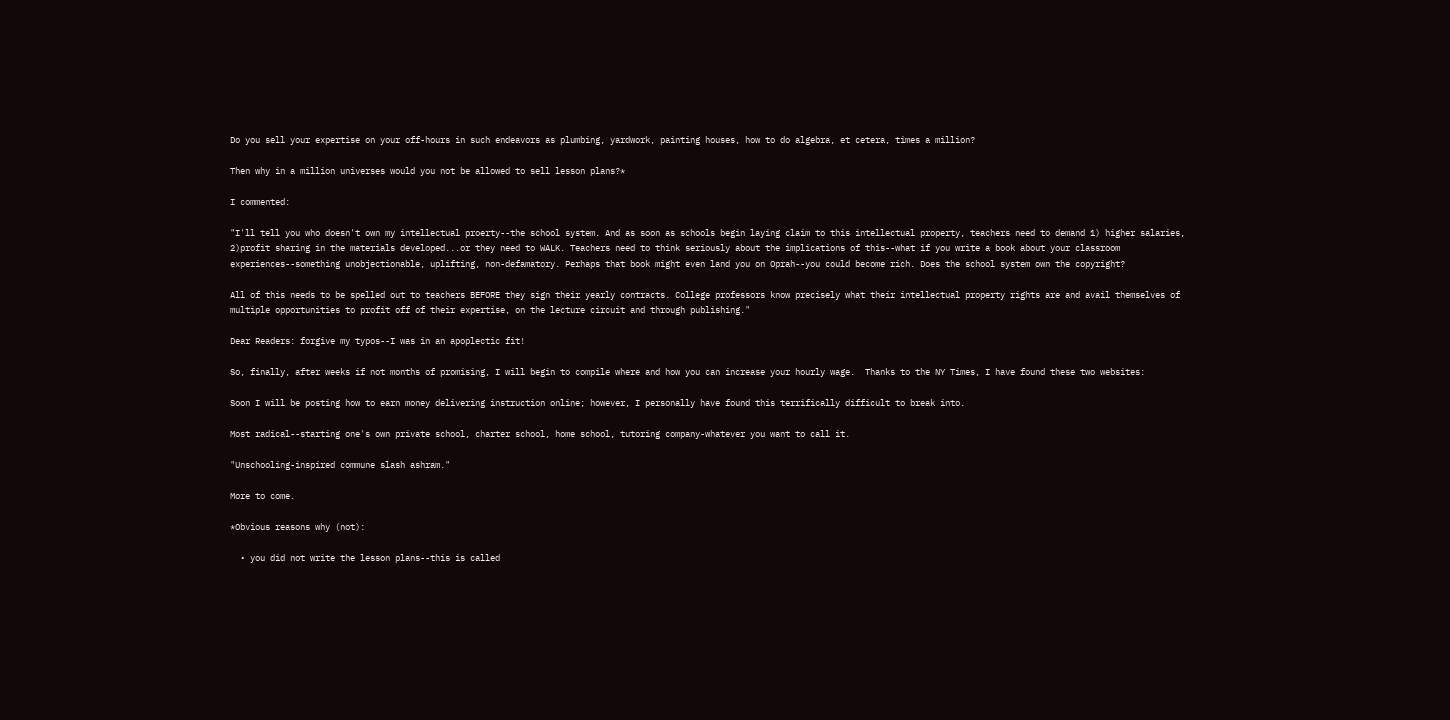Do you sell your expertise on your off-hours in such endeavors as plumbing, yardwork, painting houses, how to do algebra, et cetera, times a million?

Then why in a million universes would you not be allowed to sell lesson plans?*

I commented:

"I'll tell you who doesn't own my intellectual proerty--the school system. And as soon as schools begin laying claim to this intellectual property, teachers need to demand 1) higher salaries, 2)profit sharing in the materials developed...or they need to WALK. Teachers need to think seriously about the implications of this--what if you write a book about your classroom experiences--something unobjectionable, uplifting, non-defamatory. Perhaps that book might even land you on Oprah--you could become rich. Does the school system own the copyright?

All of this needs to be spelled out to teachers BEFORE they sign their yearly contracts. College professors know precisely what their intellectual property rights are and avail themselves of multiple opportunities to profit off of their expertise, on the lecture circuit and through publishing."

Dear Readers: forgive my typos--I was in an apoplectic fit!

So, finally, after weeks if not months of promising, I will begin to compile where and how you can increase your hourly wage.  Thanks to the NY Times, I have found these two websites:

Soon I will be posting how to earn money delivering instruction online; however, I personally have found this terrifically difficult to break into.

Most radical--starting one's own private school, charter school, home school, tutoring company-whatever you want to call it.

"Unschooling-inspired commune slash ashram."

More to come.

*Obvious reasons why (not):

  • you did not write the lesson plans--this is called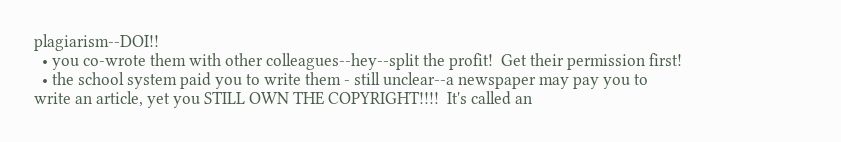plagiarism--DOI!!
  • you co-wrote them with other colleagues--hey--split the profit!  Get their permission first!
  • the school system paid you to write them - still unclear--a newspaper may pay you to write an article, yet you STILL OWN THE COPYRIGHT!!!!  It's called an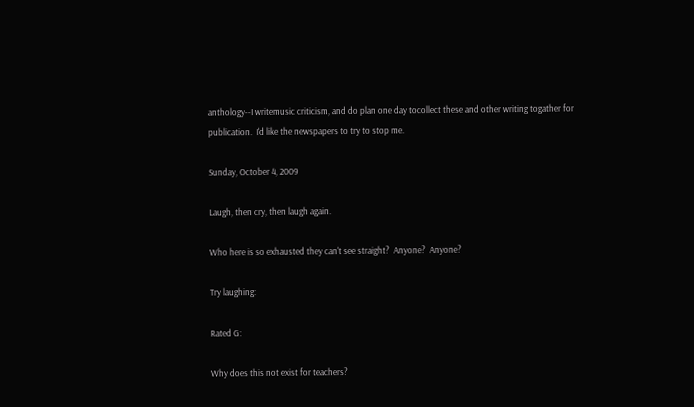anthology--I writemusic criticism, and do plan one day tocollect these and other writing togather for publication.  I'd like the newspapers to try to stop me.

Sunday, October 4, 2009

Laugh, then cry, then laugh again.

Who here is so exhausted they can't see straight?  Anyone?  Anyone?

Try laughing:

Rated G:

Why does this not exist for teachers?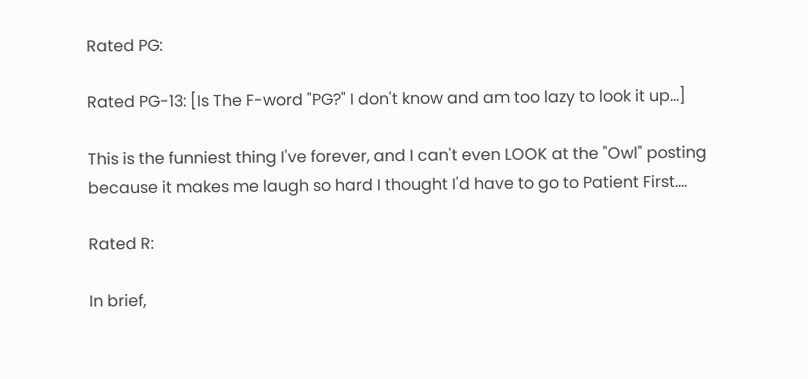Rated PG:

Rated PG-13: [Is The F-word "PG?" I don't know and am too lazy to look it up...]

This is the funniest thing I've forever, and I can't even LOOK at the "Owl" posting because it makes me laugh so hard I thought I'd have to go to Patient First....

Rated R:

In brief,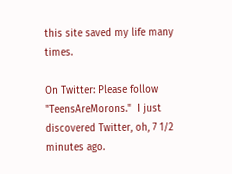this site saved my life many times.

On Twitter: Please follow "TeensAreMorons."  I just discovered Twitter, oh, 7 1/2 minutes ago.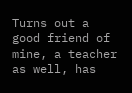Turns out a good friend of mine, a teacher as well, has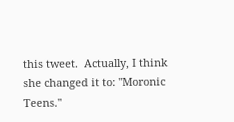this tweet.  Actually, I think she changed it to: "Moronic Teens."